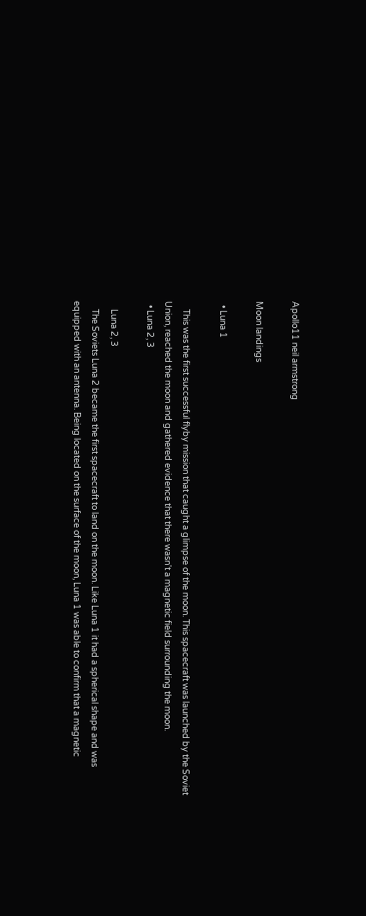Apollo11 neil armstrong

Moon landings

  • Luna 1

    This was the first successful flyby mission that caught a glimpse of the moon. This spacecraft was launched by the Soviet Union, reached the moon and gathered evidence that there wasn't a magnetic field surrounding the moon.
  • Luna 2, 3

    Luna 2, 3
    The Soviets Luna 2 became the first spacecraft to land on the moon. Like Luna 1 it had a spherical shape and was equipped with an antenna. Being located on the surface of the moon, Luna 1 was able to confirm that a magnetic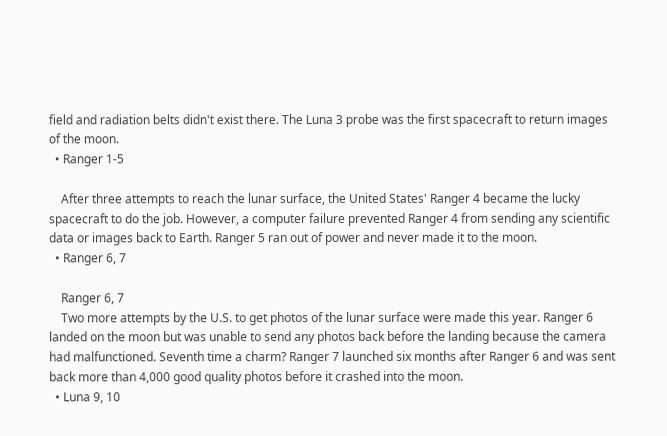field and radiation belts didn't exist there. The Luna 3 probe was the first spacecraft to return images of the moon.
  • Ranger 1-5

    After three attempts to reach the lunar surface, the United States' Ranger 4 became the lucky spacecraft to do the job. However, a computer failure prevented Ranger 4 from sending any scientific data or images back to Earth. Ranger 5 ran out of power and never made it to the moon.
  • Ranger 6, 7

    Ranger 6, 7
    Two more attempts by the U.S. to get photos of the lunar surface were made this year. Ranger 6 landed on the moon but was unable to send any photos back before the landing because the camera had malfunctioned. Seventh time a charm? Ranger 7 launched six months after Ranger 6 and was sent back more than 4,000 good quality photos before it crashed into the moon.
  • Luna 9, 10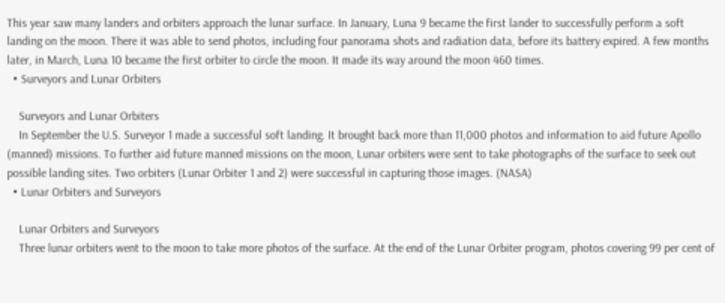This year saw many landers and orbiters approach the lunar surface. In January, Luna 9 became the first lander to successfully perform a soft landing on the moon. There it was able to send photos, including four panorama shots and radiation data, before its battery expired. A few months later, in March, Luna 10 became the first orbiter to circle the moon. It made its way around the moon 460 times.
  • Surveyors and Lunar Orbiters

    Surveyors and Lunar Orbiters
    In September the U.S. Surveyor 1 made a successful soft landing. It brought back more than 11,000 photos and information to aid future Apollo (manned) missions. To further aid future manned missions on the moon, Lunar orbiters were sent to take photographs of the surface to seek out possible landing sites. Two orbiters (Lunar Orbiter 1 and 2) were successful in capturing those images. (NASA)
  • Lunar Orbiters and Surveyors

    Lunar Orbiters and Surveyors
    Three lunar orbiters went to the moon to take more photos of the surface. At the end of the Lunar Orbiter program, photos covering 99 per cent of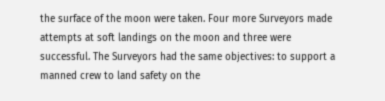the surface of the moon were taken. Four more Surveyors made attempts at soft landings on the moon and three were successful. The Surveyors had the same objectives: to support a manned crew to land safety on the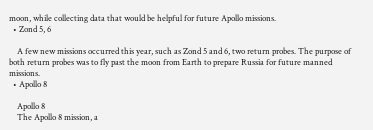moon, while collecting data that would be helpful for future Apollo missions.
  • Zond 5, 6

    A few new missions occurred this year, such as Zond 5 and 6, two return probes. The purpose of both return probes was to fly past the moon from Earth to prepare Russia for future manned missions.
  • Apollo 8

    Apollo 8
    The Apollo 8 mission, a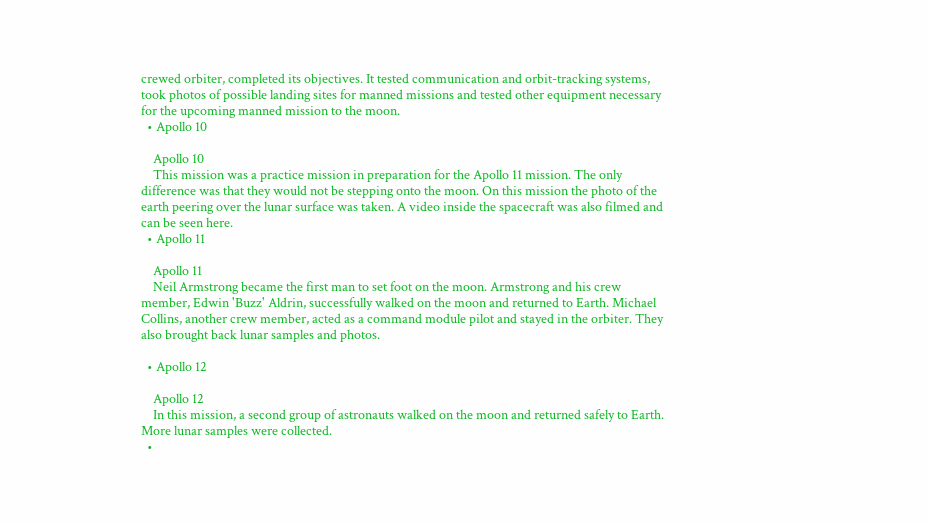crewed orbiter, completed its objectives. It tested communication and orbit-tracking systems, took photos of possible landing sites for manned missions and tested other equipment necessary for the upcoming manned mission to the moon.
  • Apollo 10

    Apollo 10
    This mission was a practice mission in preparation for the Apollo 11 mission. The only difference was that they would not be stepping onto the moon. On this mission the photo of the earth peering over the lunar surface was taken. A video inside the spacecraft was also filmed and can be seen here.
  • Apollo 11

    Apollo 11
    Neil Armstrong became the first man to set foot on the moon. Armstrong and his crew member, Edwin 'Buzz' Aldrin, successfully walked on the moon and returned to Earth. Michael Collins, another crew member, acted as a command module pilot and stayed in the orbiter. They also brought back lunar samples and photos.

  • Apollo 12

    Apollo 12
    In this mission, a second group of astronauts walked on the moon and returned safely to Earth. More lunar samples were collected.
  •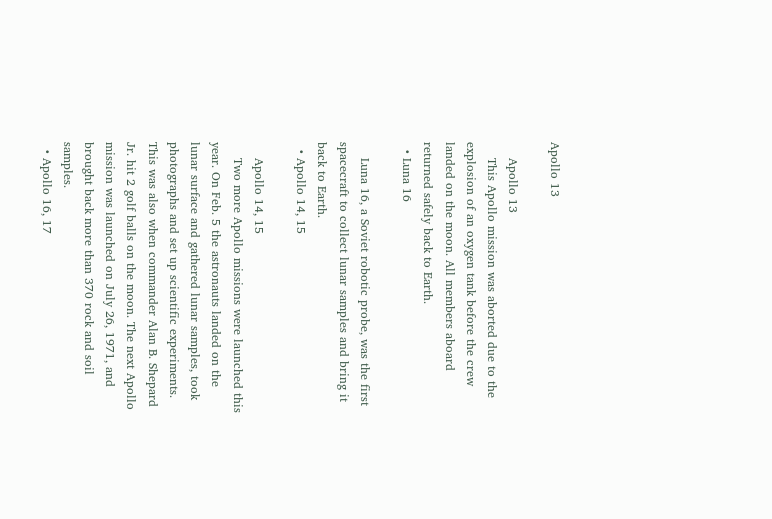Apollo 13

    Apollo 13
    This Apollo mission was aborted due to the explosion of an oxygen tank before the crew landed on the moon. All members aboard returned safely back to Earth.
  • Luna 16

    Luna 16, a Soviet robotic probe, was the first spacecraft to collect lunar samples and bring it back to Earth.
  • Apollo 14, 15

    Apollo 14, 15
    Two more Apollo missions were launched this year. On Feb. 5 the astronauts landed on the lunar surface and gathered lunar samples, took photographs and set up scientific experiments. This was also when commander Alan B. Shepard Jr. hit 2 golf balls on the moon. The next Apollo mission was launched on July 26, 1971, and brought back more than 370 rock and soil samples.
  • Apollo 16, 17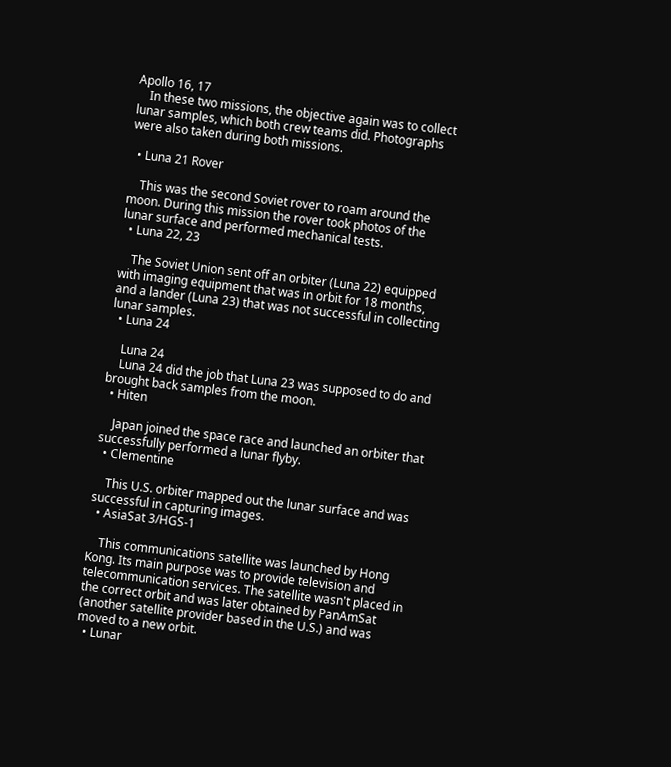Apollo 16, 17
    In these two missions, the objective again was to collect lunar samples, which both crew teams did. Photographs were also taken during both missions.

  • Luna 21 Rover

    This was the second Soviet rover to roam around the moon. During this mission the rover took photos of the lunar surface and performed mechanical tests.
  • Luna 22, 23

    The Soviet Union sent off an orbiter (Luna 22) equipped with imaging equipment that was in orbit for 18 months, and a lander (Luna 23) that was not successful in collecting lunar samples.
  • Luna 24

    Luna 24
    Luna 24 did the job that Luna 23 was supposed to do and brought back samples from the moon.
  • Hiten

    Japan joined the space race and launched an orbiter that successfully performed a lunar flyby.
  • Clementine

    This U.S. orbiter mapped out the lunar surface and was successful in capturing images.
  • AsiaSat 3/HGS-1

    This communications satellite was launched by Hong Kong. Its main purpose was to provide television and telecommunication services. The satellite wasn't placed in the correct orbit and was later obtained by PanAmSat (another satellite provider based in the U.S.) and was moved to a new orbit.
  • Lunar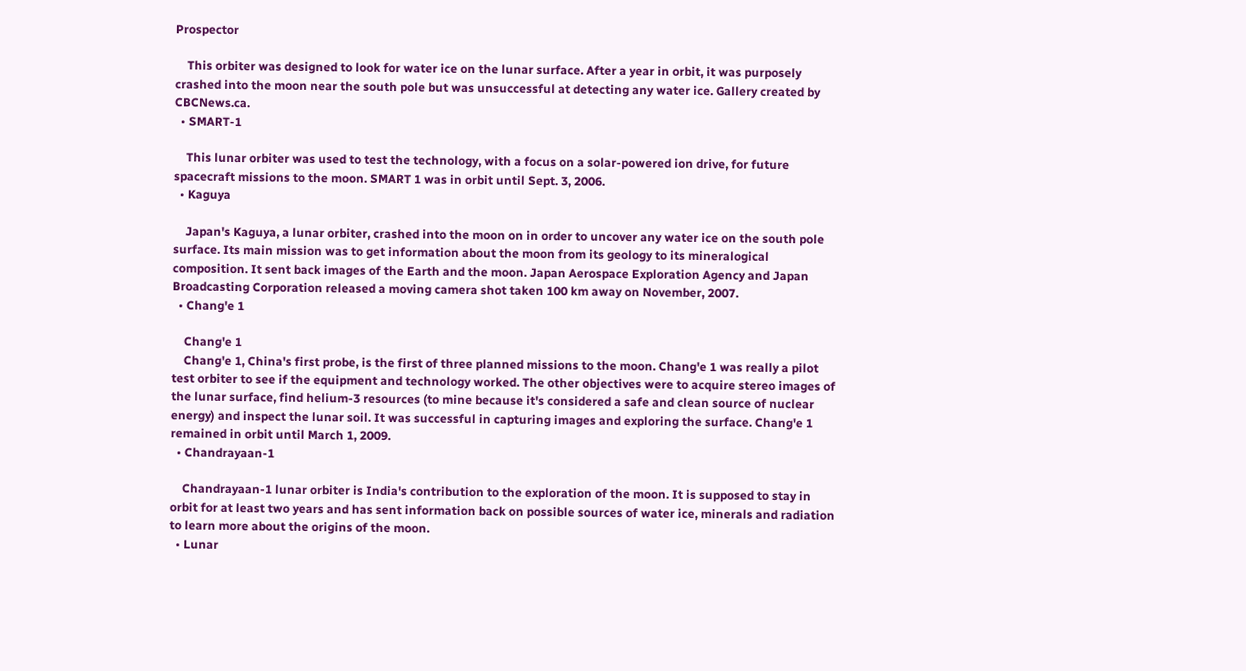Prospector

    This orbiter was designed to look for water ice on the lunar surface. After a year in orbit, it was purposely crashed into the moon near the south pole but was unsuccessful at detecting any water ice. Gallery created by CBCNews.ca.
  • SMART-1

    This lunar orbiter was used to test the technology, with a focus on a solar-powered ion drive, for future spacecraft missions to the moon. SMART 1 was in orbit until Sept. 3, 2006.
  • Kaguya

    Japan's Kaguya, a lunar orbiter, crashed into the moon on in order to uncover any water ice on the south pole surface. Its main mission was to get information about the moon from its geology to its mineralogical composition. It sent back images of the Earth and the moon. Japan Aerospace Exploration Agency and Japan Broadcasting Corporation released a moving camera shot taken 100 km away on November, 2007.
  • Chang'e 1

    Chang'e 1
    Chang'e 1, China's first probe, is the first of three planned missions to the moon. Chang'e 1 was really a pilot test orbiter to see if the equipment and technology worked. The other objectives were to acquire stereo images of the lunar surface, find helium-3 resources (to mine because it's considered a safe and clean source of nuclear energy) and inspect the lunar soil. It was successful in capturing images and exploring the surface. Chang'e 1 remained in orbit until March 1, 2009.
  • Chandrayaan-1

    Chandrayaan-1 lunar orbiter is India's contribution to the exploration of the moon. It is supposed to stay in orbit for at least two years and has sent information back on possible sources of water ice, minerals and radiation to learn more about the origins of the moon.
  • Lunar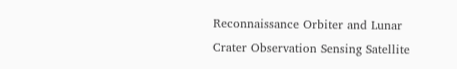Reconnaissance Orbiter and Lunar Crater Observation Sensing Satellite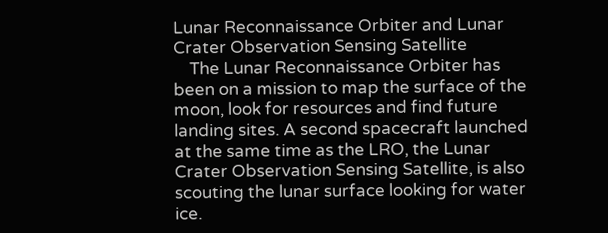Lunar Reconnaissance Orbiter and Lunar Crater Observation Sensing Satellite
    The Lunar Reconnaissance Orbiter has been on a mission to map the surface of the moon, look for resources and find future landing sites. A second spacecraft launched at the same time as the LRO, the Lunar Crater Observation Sensing Satellite, is also scouting the lunar surface looking for water ice.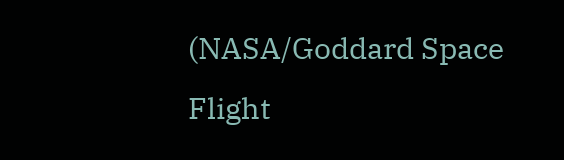(NASA/Goddard Space Flight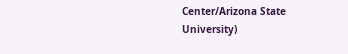Center/Arizona State University)